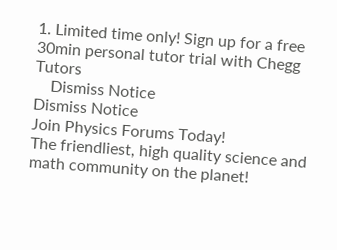1. Limited time only! Sign up for a free 30min personal tutor trial with Chegg Tutors
    Dismiss Notice
Dismiss Notice
Join Physics Forums Today!
The friendliest, high quality science and math community on the planet!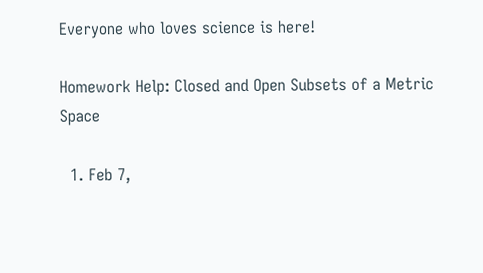Everyone who loves science is here!

Homework Help: Closed and Open Subsets of a Metric Space

  1. Feb 7,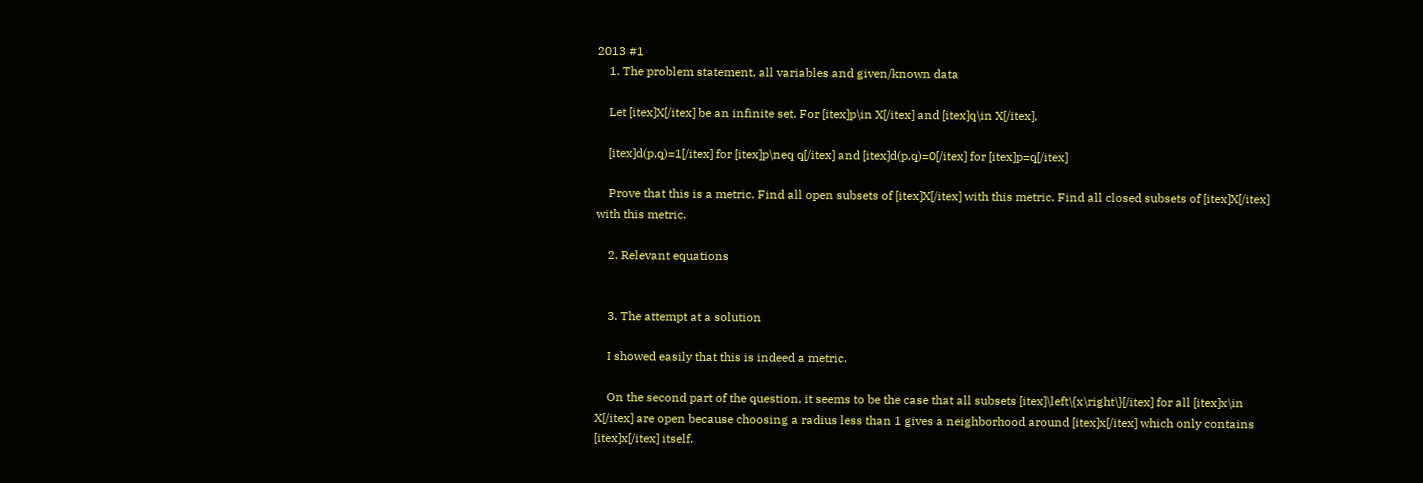2013 #1
    1. The problem statement, all variables and given/known data

    Let [itex]X[/itex] be an infinite set. For [itex]p\in X[/itex] and [itex]q\in X[/itex],

    [itex]d(p,q)=1[/itex] for [itex]p\neq q[/itex] and [itex]d(p,q)=0[/itex] for [itex]p=q[/itex]

    Prove that this is a metric. Find all open subsets of [itex]X[/itex] with this metric. Find all closed subsets of [itex]X[/itex] with this metric.

    2. Relevant equations


    3. The attempt at a solution

    I showed easily that this is indeed a metric.

    On the second part of the question, it seems to be the case that all subsets [itex]\left\{x\right\}[/itex] for all [itex]x\in X[/itex] are open because choosing a radius less than 1 gives a neighborhood around [itex]x[/itex] which only contains [itex]x[/itex] itself.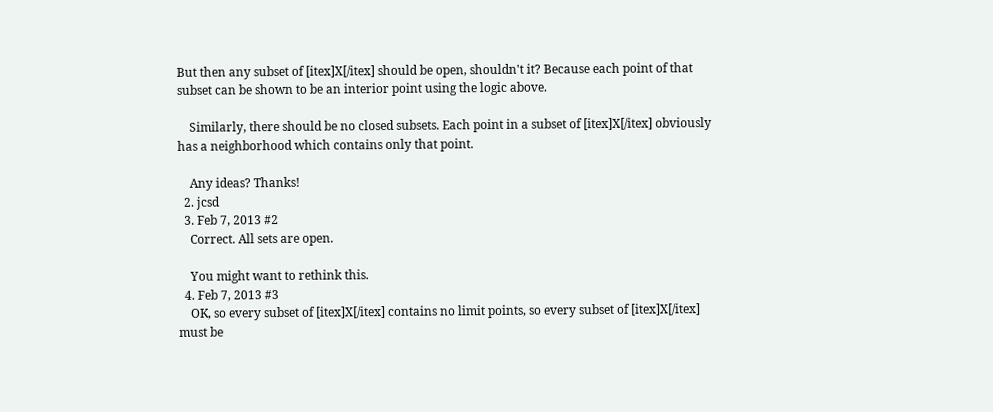But then any subset of [itex]X[/itex] should be open, shouldn't it? Because each point of that subset can be shown to be an interior point using the logic above.

    Similarly, there should be no closed subsets. Each point in a subset of [itex]X[/itex] obviously has a neighborhood which contains only that point.

    Any ideas? Thanks!
  2. jcsd
  3. Feb 7, 2013 #2
    Correct. All sets are open.

    You might want to rethink this.
  4. Feb 7, 2013 #3
    OK, so every subset of [itex]X[/itex] contains no limit points, so every subset of [itex]X[/itex] must be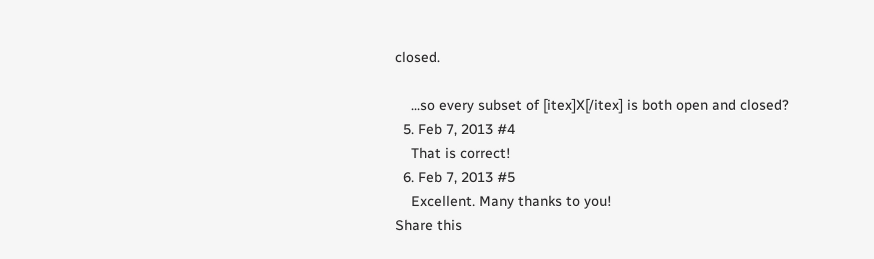closed.

    ...so every subset of [itex]X[/itex] is both open and closed?
  5. Feb 7, 2013 #4
    That is correct!
  6. Feb 7, 2013 #5
    Excellent. Many thanks to you!
Share this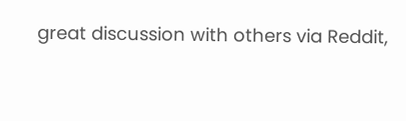great discussion with others via Reddit,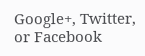Google+, Twitter, or Facebook